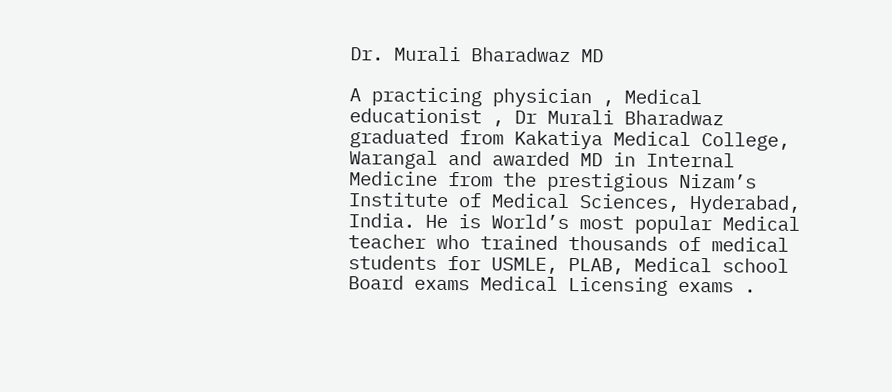Dr. Murali Bharadwaz MD

A practicing physician , Medical educationist , Dr Murali Bharadwaz graduated from Kakatiya Medical College, Warangal and awarded MD in Internal Medicine from the prestigious Nizam’s Institute of Medical Sciences, Hyderabad, India. He is World’s most popular Medical teacher who trained thousands of medical students for USMLE, PLAB, Medical school Board exams Medical Licensing exams .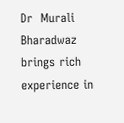Dr  Murali Bharadwaz brings rich experience in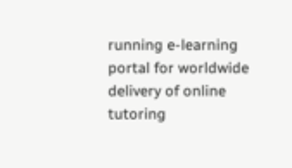running e-learning portal for worldwide delivery of online tutoring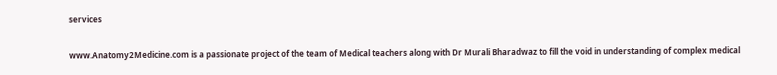services

www.Anatomy2Medicine.com is a passionate project of the team of Medical teachers along with Dr Murali Bharadwaz to fill the void in understanding of complex medical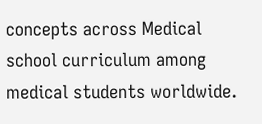concepts across Medical school curriculum among medical students worldwide.